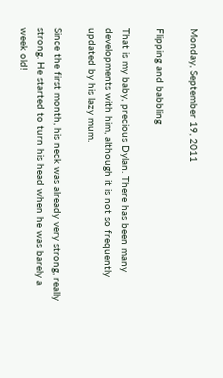Monday, September 19, 2011

Flipping and babbling

That is my baby, precious Dylan. There has been many developments with him, although it is not so frequently updated by his lazy mum.

Since the first month, his neck was already very strong, really strong. He started to turn his head when he was barely a week old!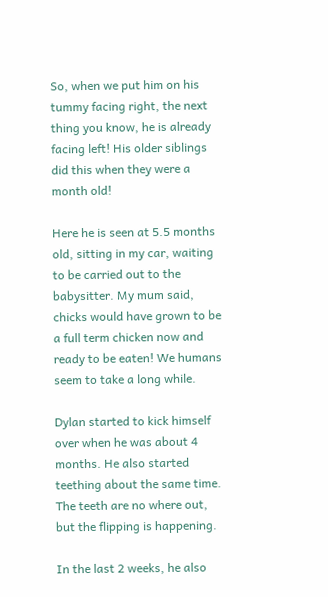So, when we put him on his tummy facing right, the next thing you know, he is already facing left! His older siblings did this when they were a month old!

Here he is seen at 5.5 months old, sitting in my car, waiting to be carried out to the babysitter. My mum said, chicks would have grown to be a full term chicken now and ready to be eaten! We humans seem to take a long while.

Dylan started to kick himself over when he was about 4 months. He also started teething about the same time. The teeth are no where out, but the flipping is happening.

In the last 2 weeks, he also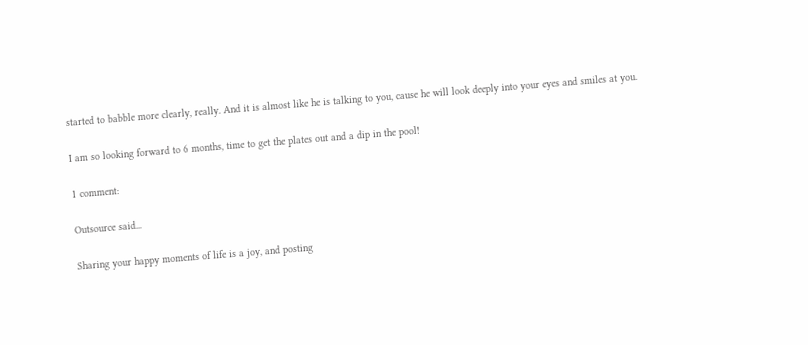started to babble more clearly, really. And it is almost like he is talking to you, cause he will look deeply into your eyes and smiles at you.

I am so looking forward to 6 months, time to get the plates out and a dip in the pool!

1 comment:

Outsource said...

Sharing your happy moments of life is a joy, and posting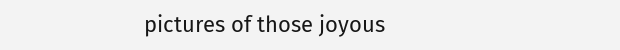pictures of those joyous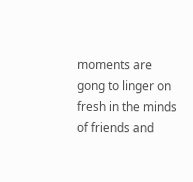moments are gong to linger on fresh in the minds of friends and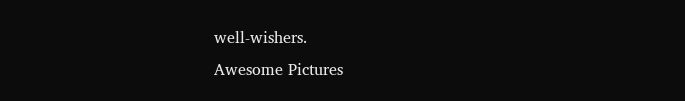well-wishers.
Awesome Pictures